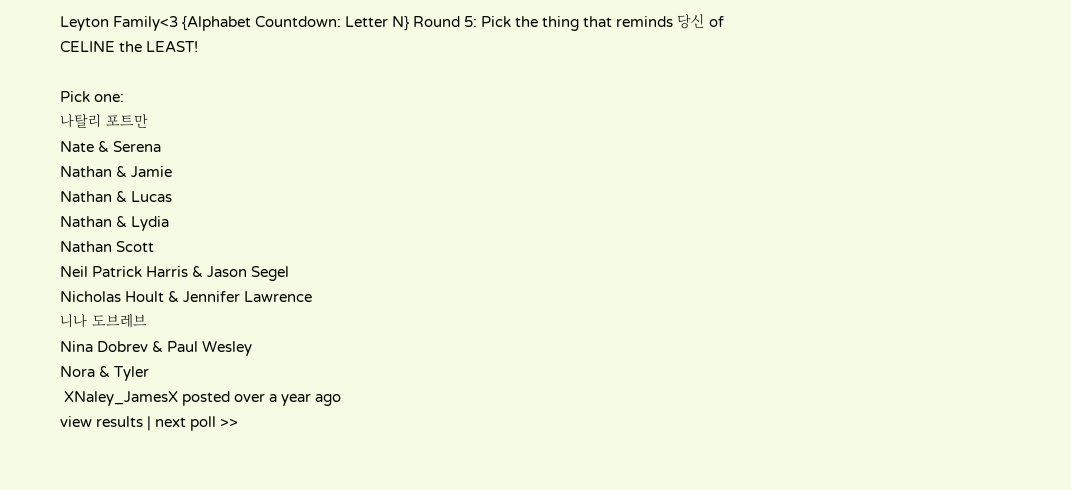Leyton Family<3 {Alphabet Countdown: Letter N} Round 5: Pick the thing that reminds 당신 of CELINE the LEAST!

Pick one:
나탈리 포트만
Nate & Serena
Nathan & Jamie
Nathan & Lucas
Nathan & Lydia
Nathan Scott
Neil Patrick Harris & Jason Segel
Nicholas Hoult & Jennifer Lawrence
니나 도브레브
Nina Dobrev & Paul Wesley
Nora & Tyler
 XNaley_JamesX posted over a year ago
view results | next poll >>